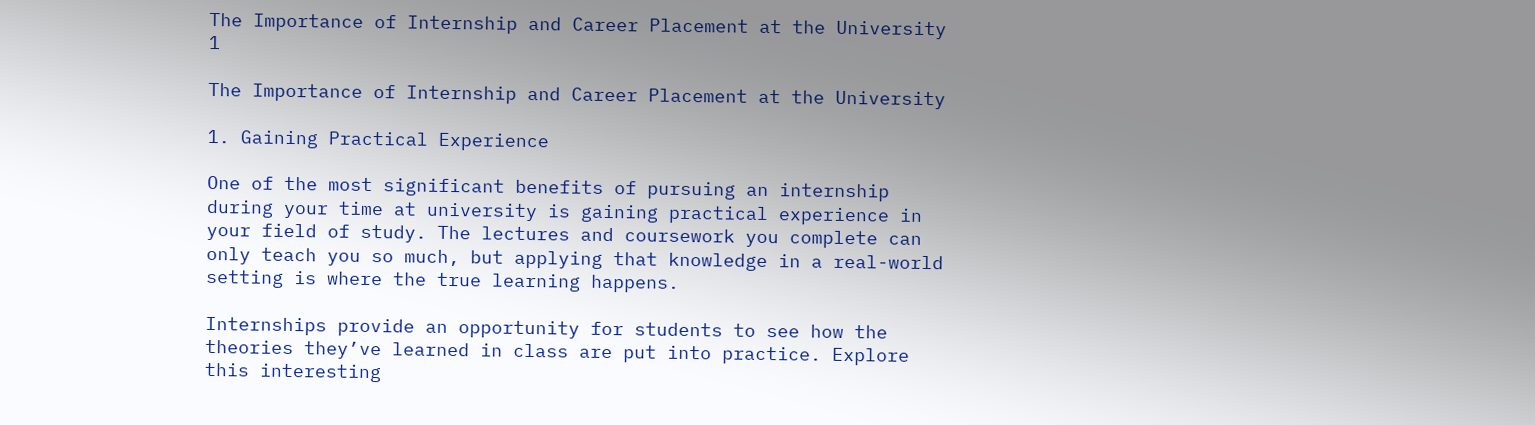The Importance of Internship and Career Placement at the University 1

The Importance of Internship and Career Placement at the University

1. Gaining Practical Experience

One of the most significant benefits of pursuing an internship during your time at university is gaining practical experience in your field of study. The lectures and coursework you complete can only teach you so much, but applying that knowledge in a real-world setting is where the true learning happens.

Internships provide an opportunity for students to see how the theories they’ve learned in class are put into practice. Explore this interesting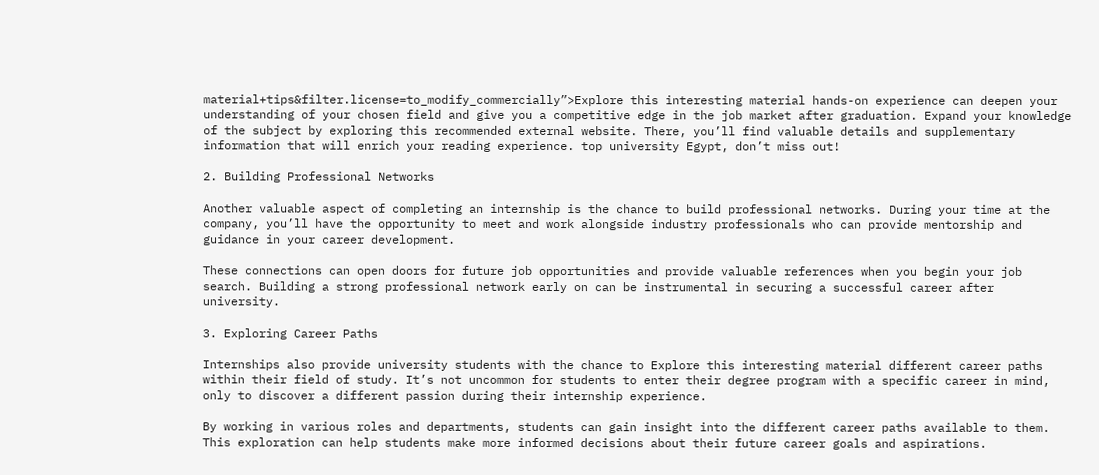material+tips&filter.license=to_modify_commercially”>Explore this interesting material hands-on experience can deepen your understanding of your chosen field and give you a competitive edge in the job market after graduation. Expand your knowledge of the subject by exploring this recommended external website. There, you’ll find valuable details and supplementary information that will enrich your reading experience. top university Egypt, don’t miss out!

2. Building Professional Networks

Another valuable aspect of completing an internship is the chance to build professional networks. During your time at the company, you’ll have the opportunity to meet and work alongside industry professionals who can provide mentorship and guidance in your career development.

These connections can open doors for future job opportunities and provide valuable references when you begin your job search. Building a strong professional network early on can be instrumental in securing a successful career after university.

3. Exploring Career Paths

Internships also provide university students with the chance to Explore this interesting material different career paths within their field of study. It’s not uncommon for students to enter their degree program with a specific career in mind, only to discover a different passion during their internship experience.

By working in various roles and departments, students can gain insight into the different career paths available to them. This exploration can help students make more informed decisions about their future career goals and aspirations.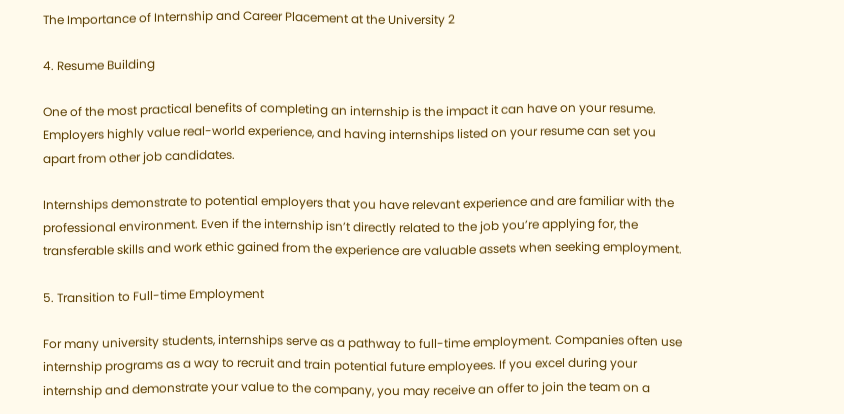The Importance of Internship and Career Placement at the University 2

4. Resume Building

One of the most practical benefits of completing an internship is the impact it can have on your resume. Employers highly value real-world experience, and having internships listed on your resume can set you apart from other job candidates.

Internships demonstrate to potential employers that you have relevant experience and are familiar with the professional environment. Even if the internship isn’t directly related to the job you’re applying for, the transferable skills and work ethic gained from the experience are valuable assets when seeking employment.

5. Transition to Full-time Employment

For many university students, internships serve as a pathway to full-time employment. Companies often use internship programs as a way to recruit and train potential future employees. If you excel during your internship and demonstrate your value to the company, you may receive an offer to join the team on a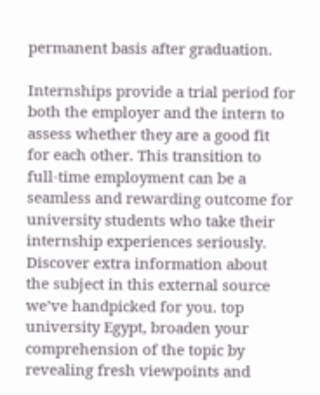permanent basis after graduation.

Internships provide a trial period for both the employer and the intern to assess whether they are a good fit for each other. This transition to full-time employment can be a seamless and rewarding outcome for university students who take their internship experiences seriously. Discover extra information about the subject in this external source we’ve handpicked for you. top university Egypt, broaden your comprehension of the topic by revealing fresh viewpoints and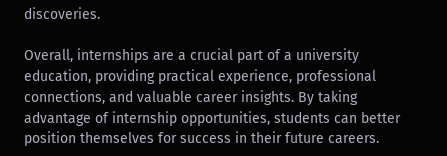discoveries.

Overall, internships are a crucial part of a university education, providing practical experience, professional connections, and valuable career insights. By taking advantage of internship opportunities, students can better position themselves for success in their future careers.